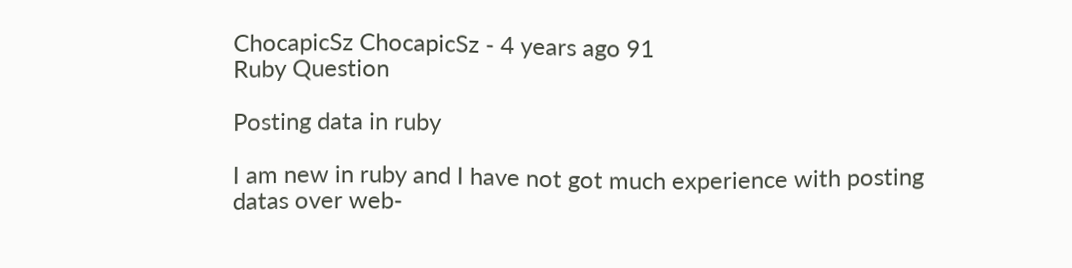ChocapicSz ChocapicSz - 4 years ago 91
Ruby Question

Posting data in ruby

I am new in ruby and I have not got much experience with posting datas over web-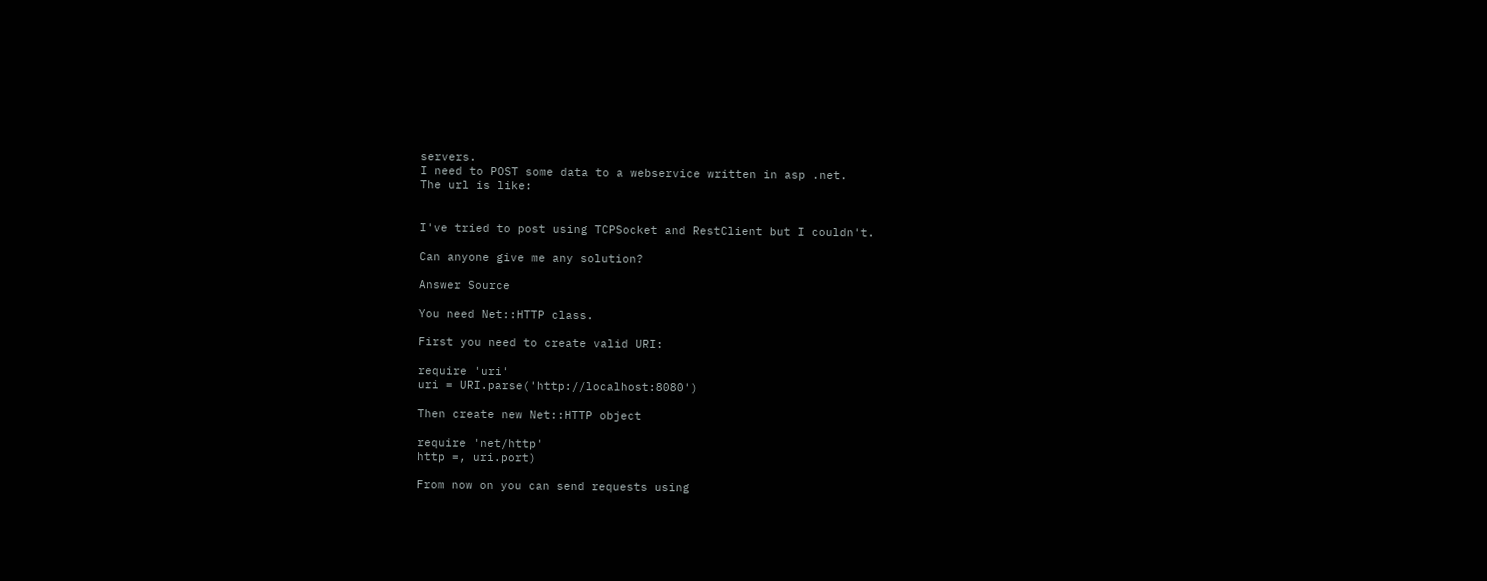servers.
I need to POST some data to a webservice written in asp .net.
The url is like:


I've tried to post using TCPSocket and RestClient but I couldn't.

Can anyone give me any solution?

Answer Source

You need Net::HTTP class.

First you need to create valid URI:

require 'uri'
uri = URI.parse('http://localhost:8080')

Then create new Net::HTTP object

require 'net/http'
http =, uri.port)

From now on you can send requests using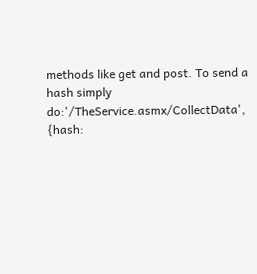methods like get and post. To send a hash simply do:'/TheService.asmx/CollectData', {hash: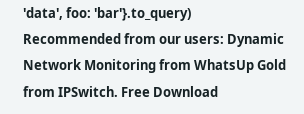'data', foo: 'bar'}.to_query)
Recommended from our users: Dynamic Network Monitoring from WhatsUp Gold from IPSwitch. Free Download